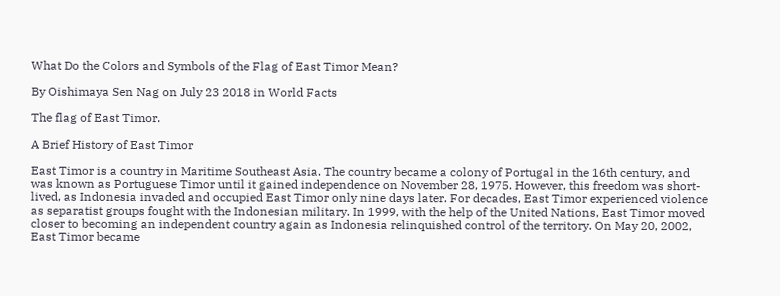What Do the Colors and Symbols of the Flag of East Timor Mean?

By Oishimaya Sen Nag on July 23 2018 in World Facts

The flag of East Timor.

A Brief History of East Timor

East Timor is a country in Maritime Southeast Asia. The country became a colony of Portugal in the 16th century, and was known as Portuguese Timor until it gained independence on November 28, 1975. However, this freedom was short-lived, as Indonesia invaded and occupied East Timor only nine days later. For decades, East Timor experienced violence as separatist groups fought with the Indonesian military. In 1999, with the help of the United Nations, East Timor moved closer to becoming an independent country again as Indonesia relinquished control of the territory. On May 20, 2002, East Timor became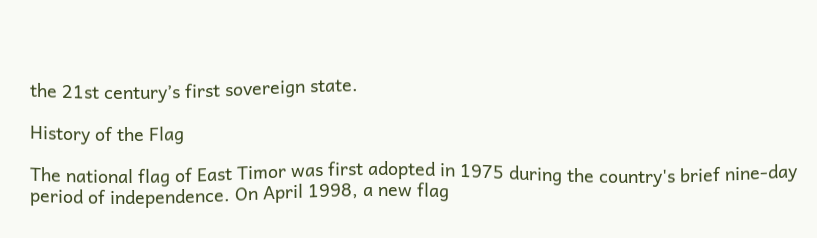the 21st century’s first sovereign state.

History of the Flag

The national flag of East Timor was first adopted in 1975 during the country's brief nine-day period of independence. On April 1998, a new flag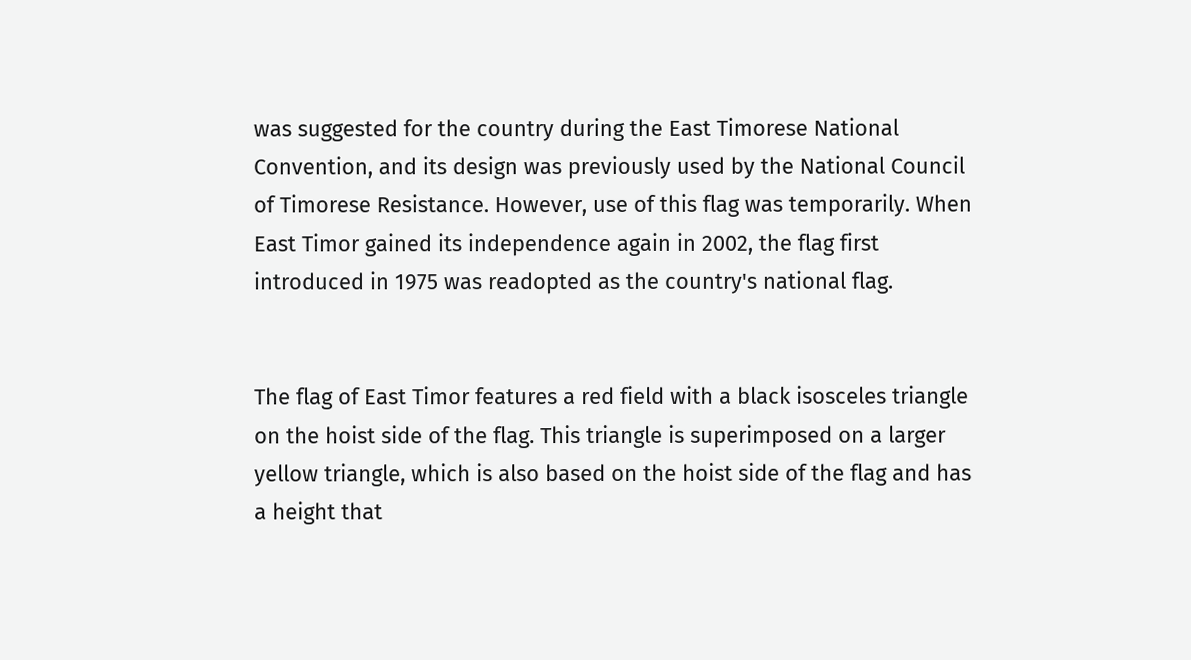was suggested for the country during the East Timorese National Convention, and its design was previously used by the National Council of Timorese Resistance. However, use of this flag was temporarily. When East Timor gained its independence again in 2002, the flag first introduced in 1975 was readopted as the country's national flag.


The flag of East Timor features a red field with a black isosceles triangle on the hoist side of the flag. This triangle is superimposed on a larger yellow triangle, which is also based on the hoist side of the flag and has a height that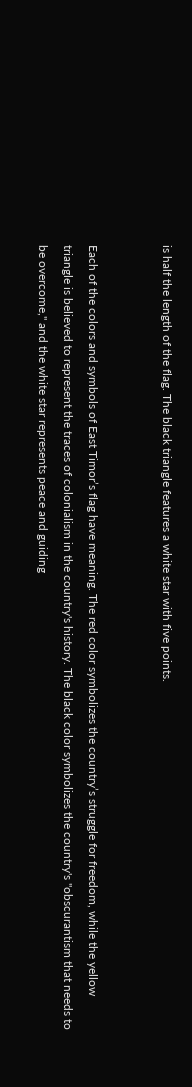is half the length of the flag. The black triangle features a white star with five points.


Each of the colors and symbols of East Timor’s flag have meaning. The red color symbolizes the country’s struggle for freedom, while the yellow triangle is believed to represent the traces of colonialism in the country's history. The black color symbolizes the country's "obscurantism that needs to be overcome," and the white star represents peace and guiding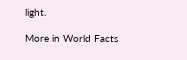light.

More in World Facts